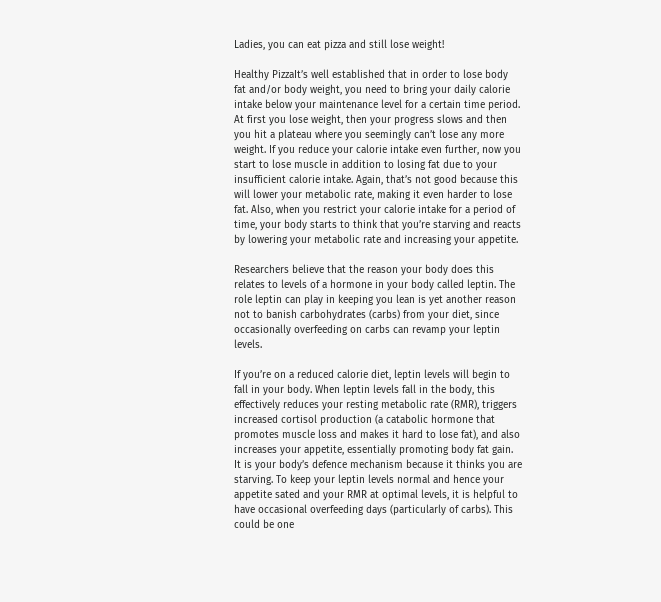Ladies, you can eat pizza and still lose weight!

Healthy PizzaIt’s well established that in order to lose body fat and/or body weight, you need to bring your daily calorie intake below your maintenance level for a certain time period. At first you lose weight, then your progress slows and then you hit a plateau where you seemingly can’t lose any more weight. If you reduce your calorie intake even further, now you start to lose muscle in addition to losing fat due to your insufficient calorie intake. Again, that’s not good because this will lower your metabolic rate, making it even harder to lose fat. Also, when you restrict your calorie intake for a period of time, your body starts to think that you’re starving and reacts by lowering your metabolic rate and increasing your appetite.

Researchers believe that the reason your body does this relates to levels of a hormone in your body called leptin. The role leptin can play in keeping you lean is yet another reason not to banish carbohydrates (carbs) from your diet, since occasionally overfeeding on carbs can revamp your leptin levels.

If you’re on a reduced calorie diet, leptin levels will begin to fall in your body. When leptin levels fall in the body, this effectively reduces your resting metabolic rate (RMR), triggers increased cortisol production (a catabolic hormone that promotes muscle loss and makes it hard to lose fat), and also increases your appetite, essentially promoting body fat gain. It is your body’s defence mechanism because it thinks you are starving. To keep your leptin levels normal and hence your appetite sated and your RMR at optimal levels, it is helpful to have occasional overfeeding days (particularly of carbs). This could be one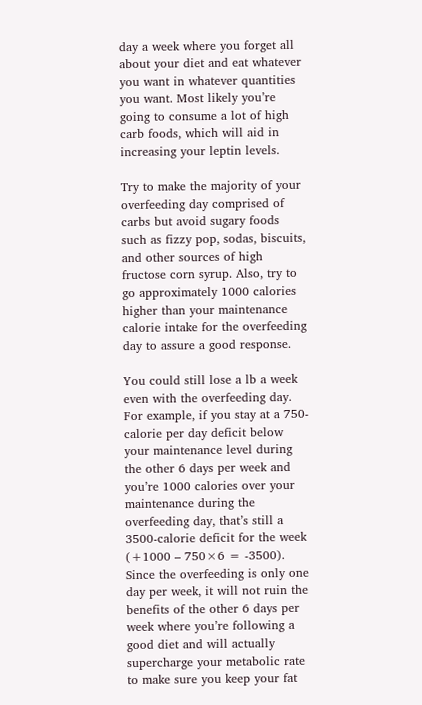day a week where you forget all about your diet and eat whatever you want in whatever quantities you want. Most likely you’re going to consume a lot of high carb foods, which will aid in increasing your leptin levels.

Try to make the majority of your overfeeding day comprised of carbs but avoid sugary foods such as fizzy pop, sodas, biscuits, and other sources of high fructose corn syrup. Also, try to go approximately 1000 calories higher than your maintenance calorie intake for the overfeeding day to assure a good response.

You could still lose a lb a week even with the overfeeding day. For example, if you stay at a 750-calorie per day deficit below your maintenance level during the other 6 days per week and you’re 1000 calories over your maintenance during the overfeeding day, that’s still a 3500-calorie deficit for the week (+1000 – 750×6 = -3500). Since the overfeeding is only one day per week, it will not ruin the benefits of the other 6 days per week where you’re following a good diet and will actually supercharge your metabolic rate to make sure you keep your fat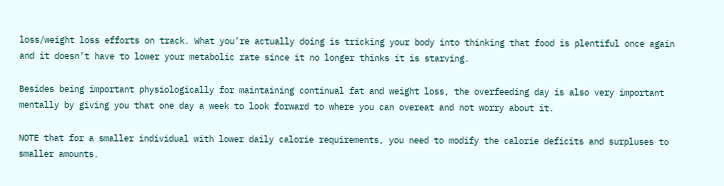loss/weight loss efforts on track. What you’re actually doing is tricking your body into thinking that food is plentiful once again and it doesn’t have to lower your metabolic rate since it no longer thinks it is starving.

Besides being important physiologically for maintaining continual fat and weight loss, the overfeeding day is also very important mentally by giving you that one day a week to look forward to where you can overeat and not worry about it.

NOTE that for a smaller individual with lower daily calorie requirements, you need to modify the calorie deficits and surpluses to smaller amounts.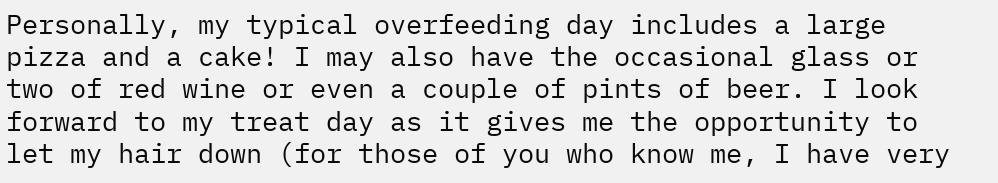Personally, my typical overfeeding day includes a large pizza and a cake! I may also have the occasional glass or two of red wine or even a couple of pints of beer. I look forward to my treat day as it gives me the opportunity to let my hair down (for those of you who know me, I have very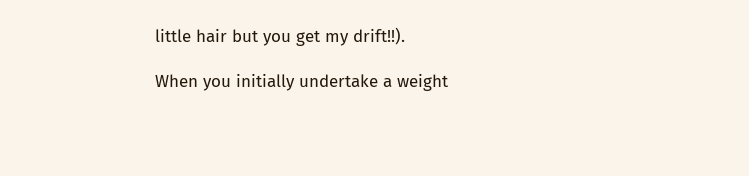little hair but you get my drift!!).

When you initially undertake a weight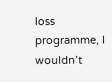loss programme, I wouldn’t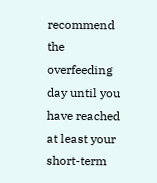recommend the overfeeding day until you have reached at least your short-term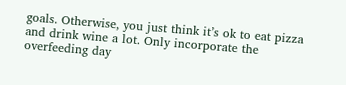goals. Otherwise, you just think it’s ok to eat pizza and drink wine a lot. Only incorporate the overfeeding day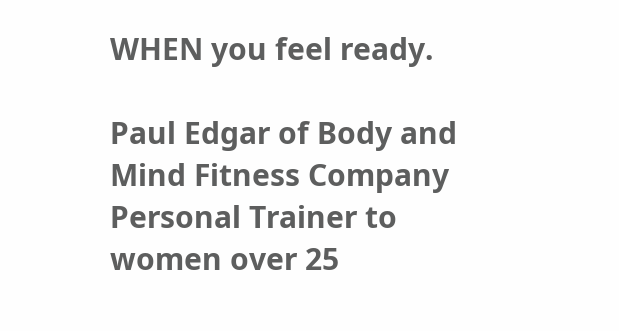WHEN you feel ready.

Paul Edgar of Body and Mind Fitness Company
Personal Trainer to women over 25